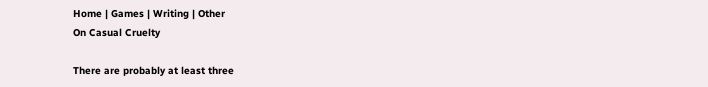Home | Games | Writing | Other
On Casual Cruelty

There are probably at least three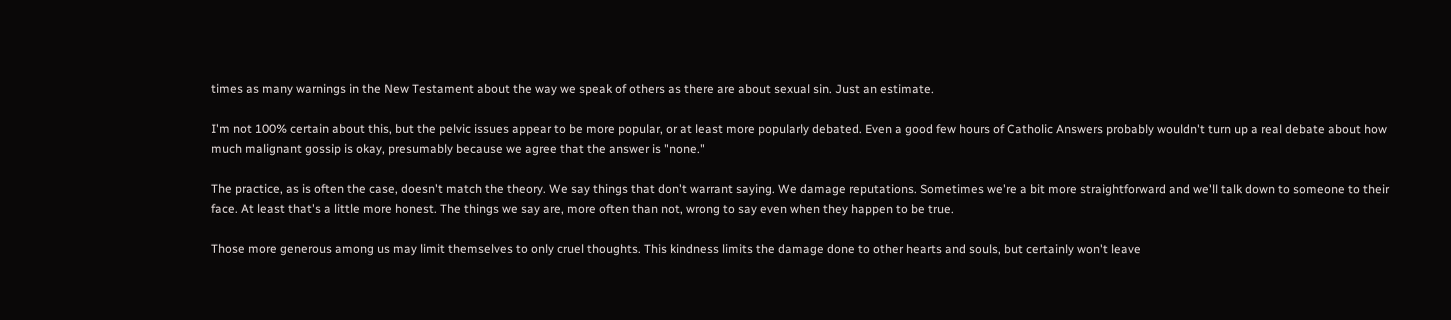times as many warnings in the New Testament about the way we speak of others as there are about sexual sin. Just an estimate.

I'm not 100% certain about this, but the pelvic issues appear to be more popular, or at least more popularly debated. Even a good few hours of Catholic Answers probably wouldn't turn up a real debate about how much malignant gossip is okay, presumably because we agree that the answer is "none."

The practice, as is often the case, doesn't match the theory. We say things that don't warrant saying. We damage reputations. Sometimes we're a bit more straightforward and we'll talk down to someone to their face. At least that's a little more honest. The things we say are, more often than not, wrong to say even when they happen to be true.

Those more generous among us may limit themselves to only cruel thoughts. This kindness limits the damage done to other hearts and souls, but certainly won't leave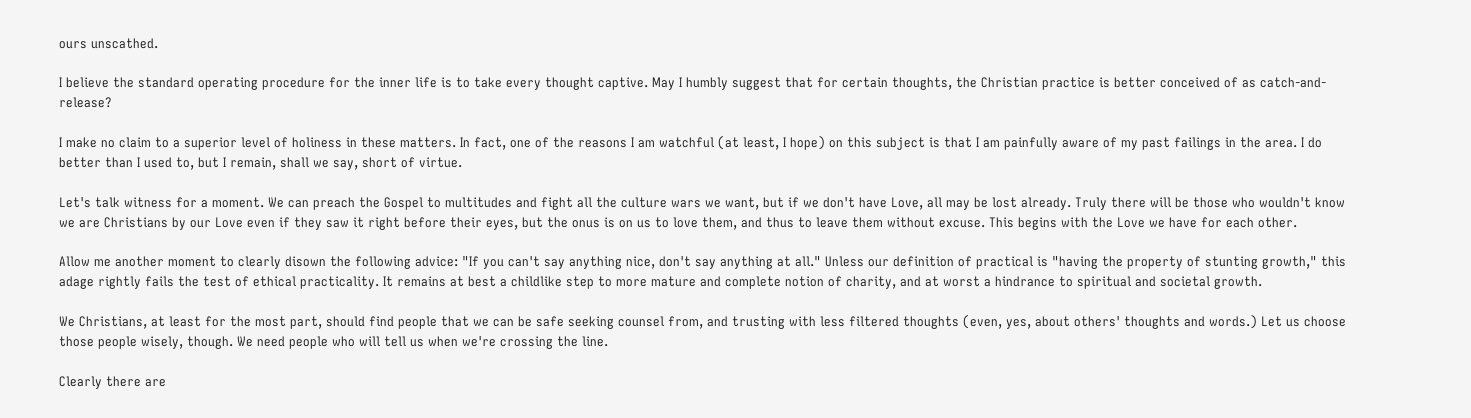ours unscathed.

I believe the standard operating procedure for the inner life is to take every thought captive. May I humbly suggest that for certain thoughts, the Christian practice is better conceived of as catch-and-release?

I make no claim to a superior level of holiness in these matters. In fact, one of the reasons I am watchful (at least, I hope) on this subject is that I am painfully aware of my past failings in the area. I do better than I used to, but I remain, shall we say, short of virtue.

Let's talk witness for a moment. We can preach the Gospel to multitudes and fight all the culture wars we want, but if we don't have Love, all may be lost already. Truly there will be those who wouldn't know we are Christians by our Love even if they saw it right before their eyes, but the onus is on us to love them, and thus to leave them without excuse. This begins with the Love we have for each other.

Allow me another moment to clearly disown the following advice: "If you can't say anything nice, don't say anything at all." Unless our definition of practical is "having the property of stunting growth," this adage rightly fails the test of ethical practicality. It remains at best a childlike step to more mature and complete notion of charity, and at worst a hindrance to spiritual and societal growth.

We Christians, at least for the most part, should find people that we can be safe seeking counsel from, and trusting with less filtered thoughts (even, yes, about others' thoughts and words.) Let us choose those people wisely, though. We need people who will tell us when we're crossing the line.

Clearly there are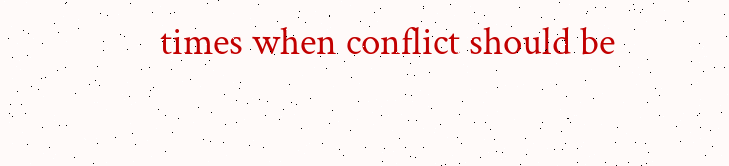times when conflict should be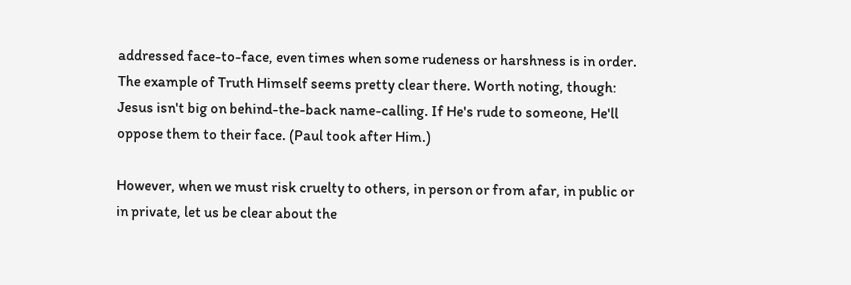addressed face-to-face, even times when some rudeness or harshness is in order. The example of Truth Himself seems pretty clear there. Worth noting, though: Jesus isn't big on behind-the-back name-calling. If He's rude to someone, He'll oppose them to their face. (Paul took after Him.)

However, when we must risk cruelty to others, in person or from afar, in public or in private, let us be clear about the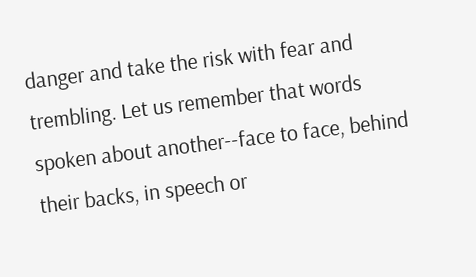danger and take the risk with fear and trembling. Let us remember that words spoken about another--face to face, behind their backs, in speech or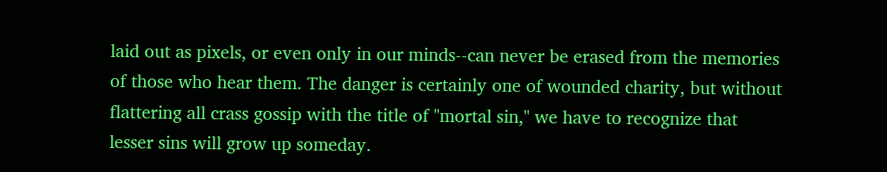laid out as pixels, or even only in our minds--can never be erased from the memories of those who hear them. The danger is certainly one of wounded charity, but without flattering all crass gossip with the title of "mortal sin," we have to recognize that lesser sins will grow up someday.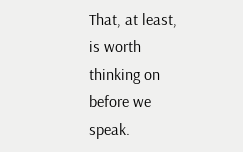That, at least, is worth thinking on before we speak.